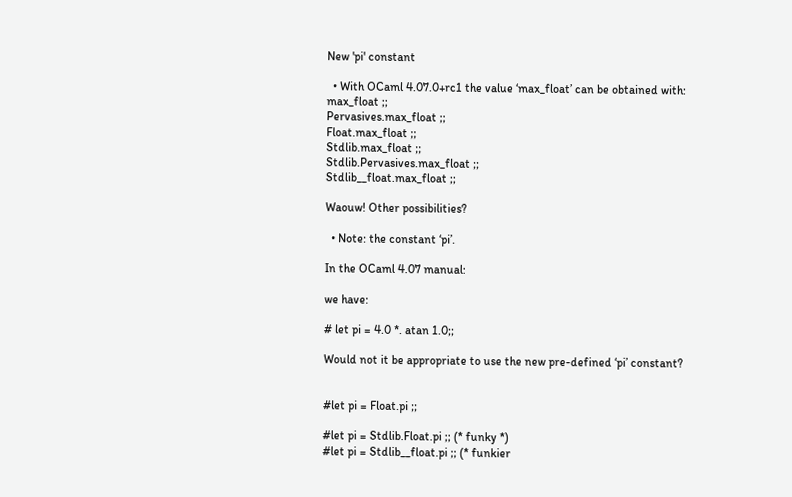New 'pi' constant

  • With OCaml 4.07.0+rc1 the value ‘max_float’ can be obtained with:
max_float ;;
Pervasives.max_float ;;
Float.max_float ;;
Stdlib.max_float ;;
Stdlib.Pervasives.max_float ;;
Stdlib__float.max_float ;;

Waouw! Other possibilities?

  • Note: the constant ‘pi’.

In the OCaml 4.07 manual:

we have:

# let pi = 4.0 *. atan 1.0;;

Would not it be appropriate to use the new pre-defined ‘pi’ constant?


#let pi = Float.pi ;;

#let pi = Stdlib.Float.pi ;; (* funky *)
#let pi = Stdlib__float.pi ;; (* funkier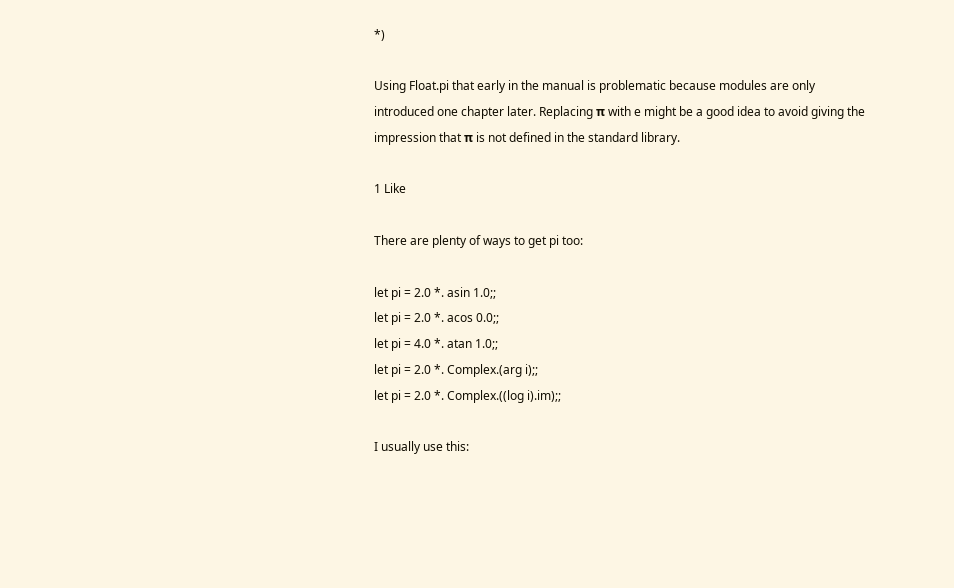*)

Using Float.pi that early in the manual is problematic because modules are only introduced one chapter later. Replacing π with e might be a good idea to avoid giving the impression that π is not defined in the standard library.

1 Like

There are plenty of ways to get pi too:

let pi = 2.0 *. asin 1.0;;
let pi = 2.0 *. acos 0.0;;
let pi = 4.0 *. atan 1.0;;
let pi = 2.0 *. Complex.(arg i);;
let pi = 2.0 *. Complex.((log i).im);;

I usually use this: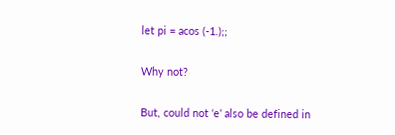let pi = acos (-1.);;

Why not?

But, could not ‘e’ also be defined in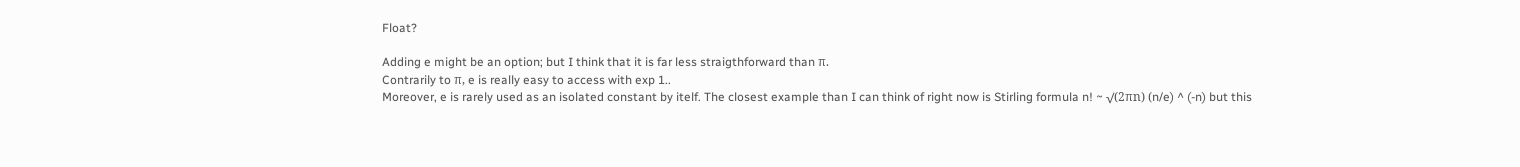Float?

Adding e might be an option; but I think that it is far less straigthforward than π.
Contrarily to π, e is really easy to access with exp 1..
Moreover, e is rarely used as an isolated constant by itelf. The closest example than I can think of right now is Stirling formula n! ~ √(2πn) (n/e) ^ (-n) but this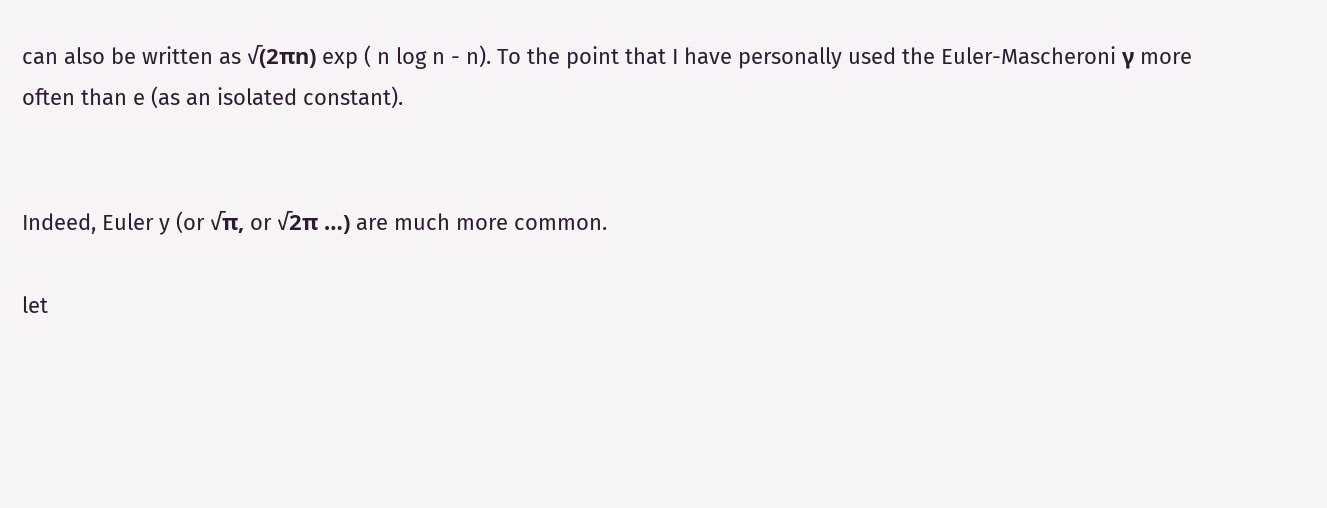can also be written as √(2πn) exp ( n log n - n). To the point that I have personally used the Euler-Mascheroni γ more often than e (as an isolated constant).


Indeed, Euler y (or √π, or √2π …) are much more common.

let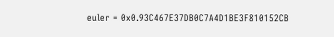euler = 0x0.93C467E37DB0C7A4D1BE3F810152CB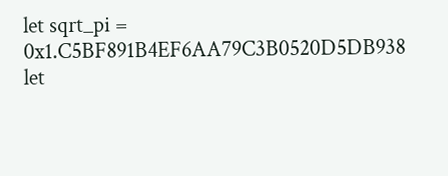let sqrt_pi = 0x1.C5BF891B4EF6AA79C3B0520D5DB938
let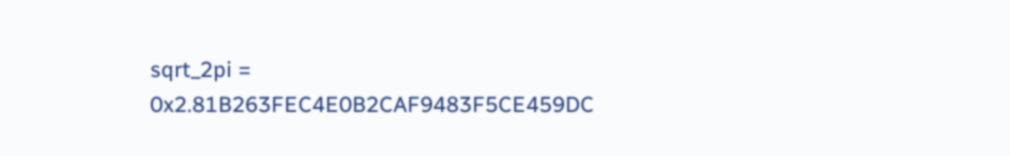sqrt_2pi = 0x2.81B263FEC4E0B2CAF9483F5CE459DC